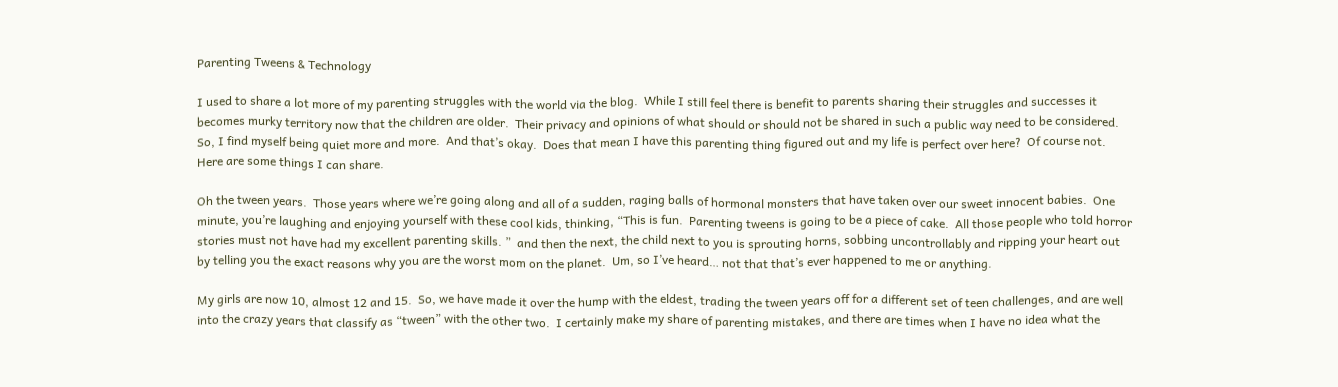Parenting Tweens & Technology

I used to share a lot more of my parenting struggles with the world via the blog.  While I still feel there is benefit to parents sharing their struggles and successes it becomes murky territory now that the children are older.  Their privacy and opinions of what should or should not be shared in such a public way need to be considered.  So, I find myself being quiet more and more.  And that’s okay.  Does that mean I have this parenting thing figured out and my life is perfect over here?  Of course not.  Here are some things I can share.

Oh the tween years.  Those years where we’re going along and all of a sudden, raging balls of hormonal monsters that have taken over our sweet innocent babies.  One minute, you’re laughing and enjoying yourself with these cool kids, thinking, “This is fun.  Parenting tweens is going to be a piece of cake.  All those people who told horror stories must not have had my excellent parenting skills. ”  and then the next, the child next to you is sprouting horns, sobbing uncontrollably and ripping your heart out by telling you the exact reasons why you are the worst mom on the planet.  Um, so I’ve heard… not that that’s ever happened to me or anything.

My girls are now 10, almost 12 and 15.  So, we have made it over the hump with the eldest, trading the tween years off for a different set of teen challenges, and are well into the crazy years that classify as “tween” with the other two.  I certainly make my share of parenting mistakes, and there are times when I have no idea what the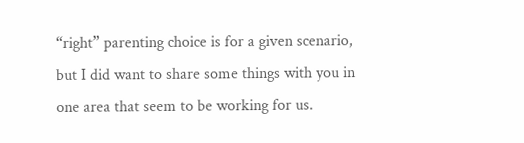“right” parenting choice is for a given scenario, but I did want to share some things with you in one area that seem to be working for us.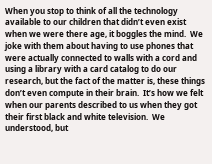When you stop to think of all the technology available to our children that didn’t even exist when we were there age, it boggles the mind.  We joke with them about having to use phones that were actually connected to walls with a cord and using a library with a card catalog to do our research, but the fact of the matter is, these things don’t even compute in their brain.  It’s how we felt when our parents described to us when they got their first black and white television.  We understood, but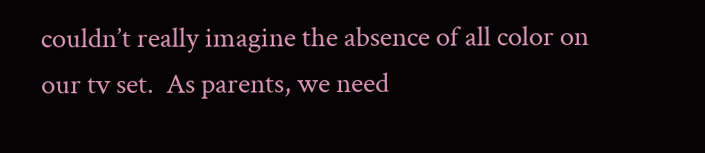couldn’t really imagine the absence of all color on our tv set.  As parents, we need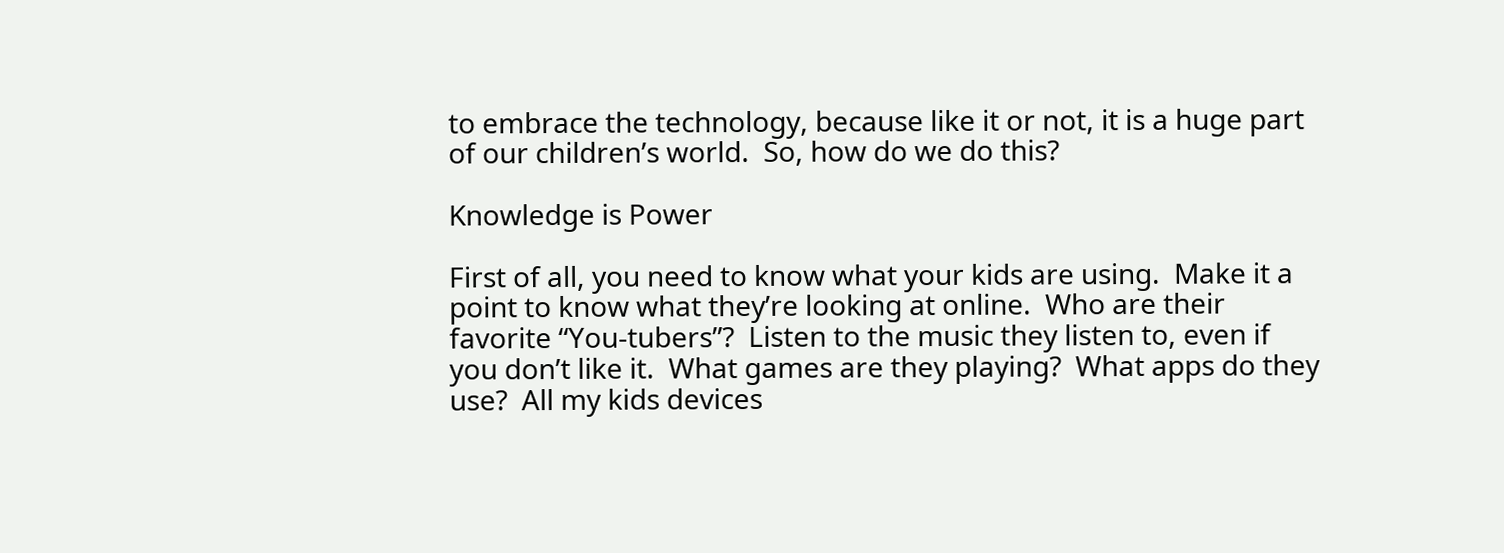to embrace the technology, because like it or not, it is a huge part of our children’s world.  So, how do we do this?

Knowledge is Power

First of all, you need to know what your kids are using.  Make it a point to know what they’re looking at online.  Who are their favorite “You-tubers”?  Listen to the music they listen to, even if you don’t like it.  What games are they playing?  What apps do they use?  All my kids devices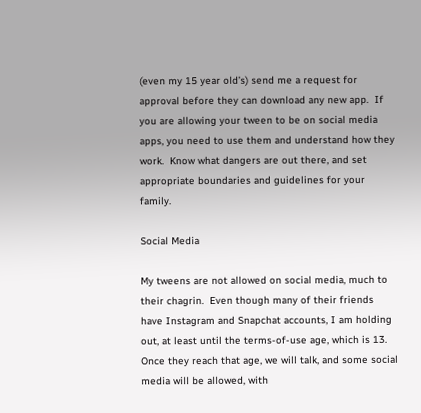(even my 15 year old’s) send me a request for approval before they can download any new app.  If you are allowing your tween to be on social media apps, you need to use them and understand how they work.  Know what dangers are out there, and set appropriate boundaries and guidelines for your family.

Social Media

My tweens are not allowed on social media, much to their chagrin.  Even though many of their friends have Instagram and Snapchat accounts, I am holding out, at least until the terms-of-use age, which is 13.  Once they reach that age, we will talk, and some social media will be allowed, with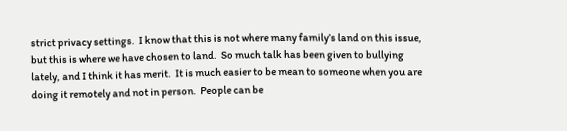strict privacy settings.  I know that this is not where many family’s land on this issue, but this is where we have chosen to land.  So much talk has been given to bullying lately, and I think it has merit.  It is much easier to be mean to someone when you are doing it remotely and not in person.  People can be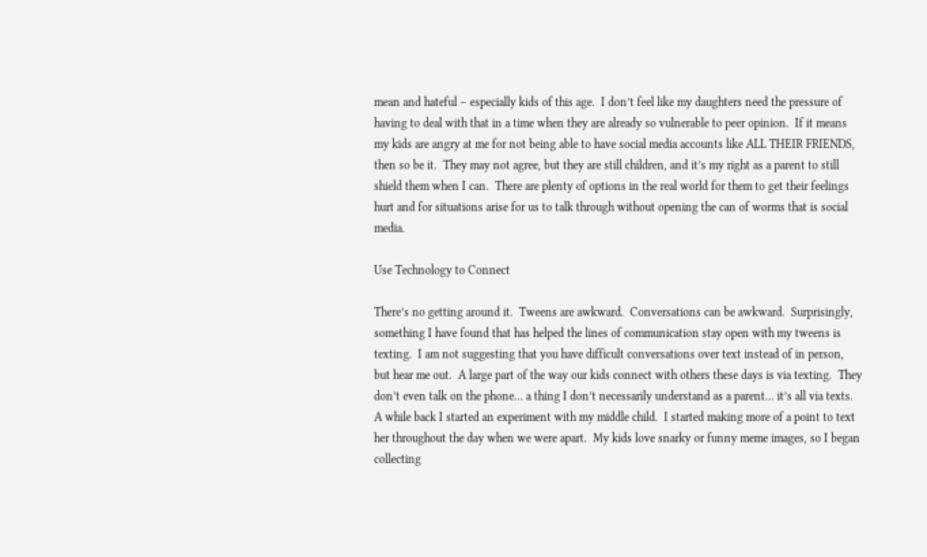mean and hateful – especially kids of this age.  I don’t feel like my daughters need the pressure of having to deal with that in a time when they are already so vulnerable to peer opinion.  If it means my kids are angry at me for not being able to have social media accounts like ALL THEIR FRIENDS, then so be it.  They may not agree, but they are still children, and it’s my right as a parent to still shield them when I can.  There are plenty of options in the real world for them to get their feelings hurt and for situations arise for us to talk through without opening the can of worms that is social media.

Use Technology to Connect

There’s no getting around it.  Tweens are awkward.  Conversations can be awkward.  Surprisingly, something I have found that has helped the lines of communication stay open with my tweens is texting.  I am not suggesting that you have difficult conversations over text instead of in person, but hear me out.  A large part of the way our kids connect with others these days is via texting.  They don’t even talk on the phone… a thing I don’t necessarily understand as a parent… it’s all via texts.  A while back I started an experiment with my middle child.  I started making more of a point to text her throughout the day when we were apart.  My kids love snarky or funny meme images, so I began collecting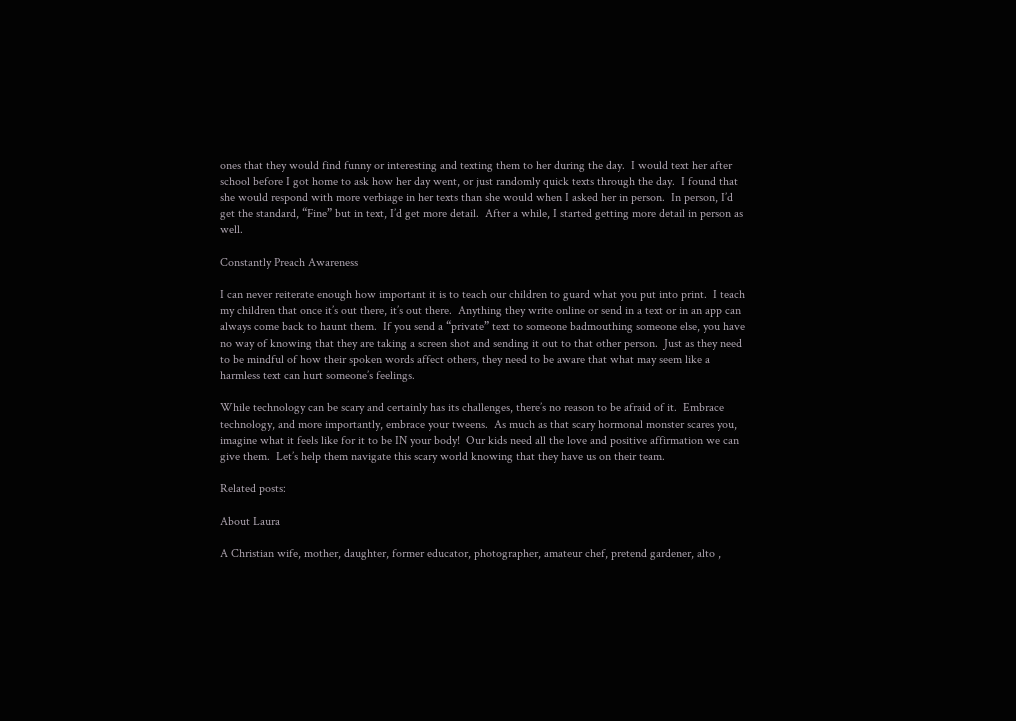ones that they would find funny or interesting and texting them to her during the day.  I would text her after school before I got home to ask how her day went, or just randomly quick texts through the day.  I found that she would respond with more verbiage in her texts than she would when I asked her in person.  In person, I’d get the standard, “Fine” but in text, I’d get more detail.  After a while, I started getting more detail in person as well.

Constantly Preach Awareness

I can never reiterate enough how important it is to teach our children to guard what you put into print.  I teach my children that once it’s out there, it’s out there.  Anything they write online or send in a text or in an app can always come back to haunt them.  If you send a “private” text to someone badmouthing someone else, you have no way of knowing that they are taking a screen shot and sending it out to that other person.  Just as they need to be mindful of how their spoken words affect others, they need to be aware that what may seem like a harmless text can hurt someone’s feelings.

While technology can be scary and certainly has its challenges, there’s no reason to be afraid of it.  Embrace technology, and more importantly, embrace your tweens.  As much as that scary hormonal monster scares you, imagine what it feels like for it to be IN your body!  Our kids need all the love and positive affirmation we can give them.  Let’s help them navigate this scary world knowing that they have us on their team.

Related posts:

About Laura

A Christian wife, mother, daughter, former educator, photographer, amateur chef, pretend gardener, alto ,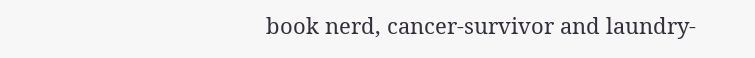book nerd, cancer-survivor and laundry-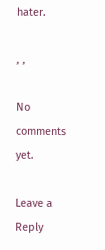hater.

, ,

No comments yet.

Leave a Reply